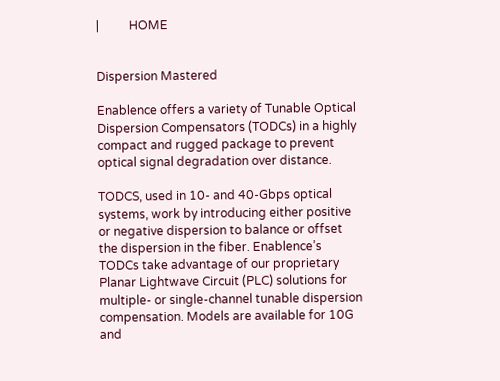|          HOME


Dispersion Mastered

Enablence offers a variety of Tunable Optical Dispersion Compensators (TODCs) in a highly compact and rugged package to prevent optical signal degradation over distance.

TODCS, used in 10- and 40-Gbps optical systems, work by introducing either positive or negative dispersion to balance or offset the dispersion in the fiber. Enablence’s TODCs take advantage of our proprietary Planar Lightwave Circuit (PLC) solutions for multiple- or single-channel tunable dispersion compensation. Models are available for 10G and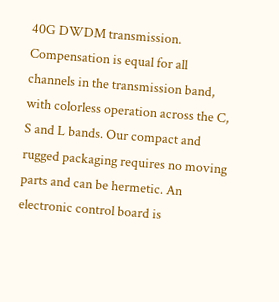40G DWDM transmission. Compensation is equal for all channels in the transmission band, with colorless operation across the C, S and L bands. Our compact and rugged packaging requires no moving parts and can be hermetic. An electronic control board is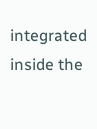integrated inside the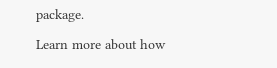package.

Learn more about how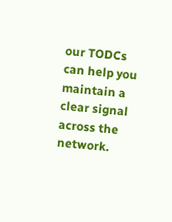our TODCs can help you maintain a clear signal across the network.